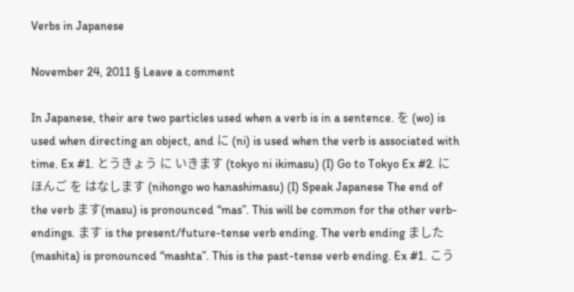Verbs in Japanese

November 24, 2011 § Leave a comment

In Japanese, their are two particles used when a verb is in a sentence. を (wo) is used when directing an object, and に (ni) is used when the verb is associated with time. Ex #1. とうきょう に いきます (tokyo ni ikimasu) (I) Go to Tokyo Ex #2. にほんご を はなします (nihongo wo hanashimasu) (I) Speak Japanese The end of the verb ます(masu) is pronounced “mas”. This will be common for the other verb-endings. ます is the present/future-tense verb ending. The verb ending ました (mashita) is pronounced “mashta”. This is the past-tense verb ending. Ex #1. こう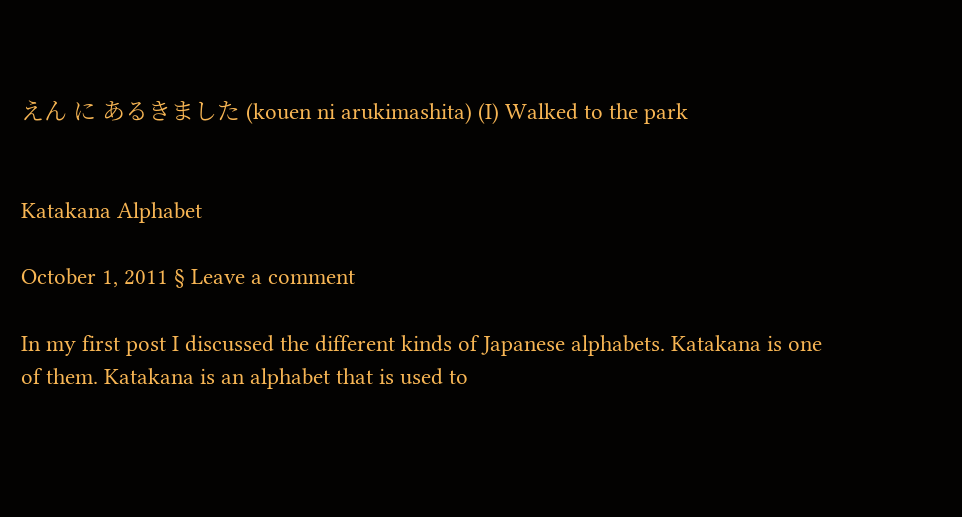えん に あるきました (kouen ni arukimashita) (I) Walked to the park


Katakana Alphabet

October 1, 2011 § Leave a comment

In my first post I discussed the different kinds of Japanese alphabets. Katakana is one of them. Katakana is an alphabet that is used to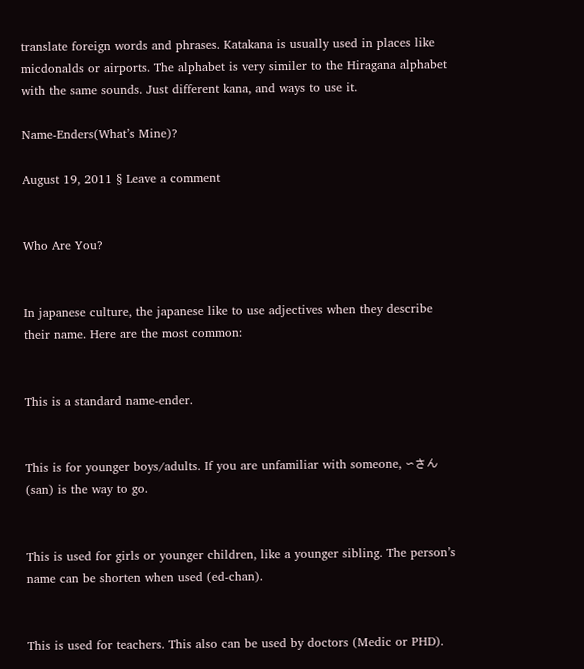translate foreign words and phrases. Katakana is usually used in places like micdonalds or airports. The alphabet is very similer to the Hiragana alphabet with the same sounds. Just different kana, and ways to use it.

Name-Enders(What’s Mine)?

August 19, 2011 § Leave a comment


Who Are You?


In japanese culture, the japanese like to use adjectives when they describe their name. Here are the most common:


This is a standard name-ender.


This is for younger boys/adults. If you are unfamiliar with someone, 〜さん(san) is the way to go.


This is used for girls or younger children, like a younger sibling. The person’s name can be shorten when used (ed-chan).


This is used for teachers. This also can be used by doctors (Medic or PHD).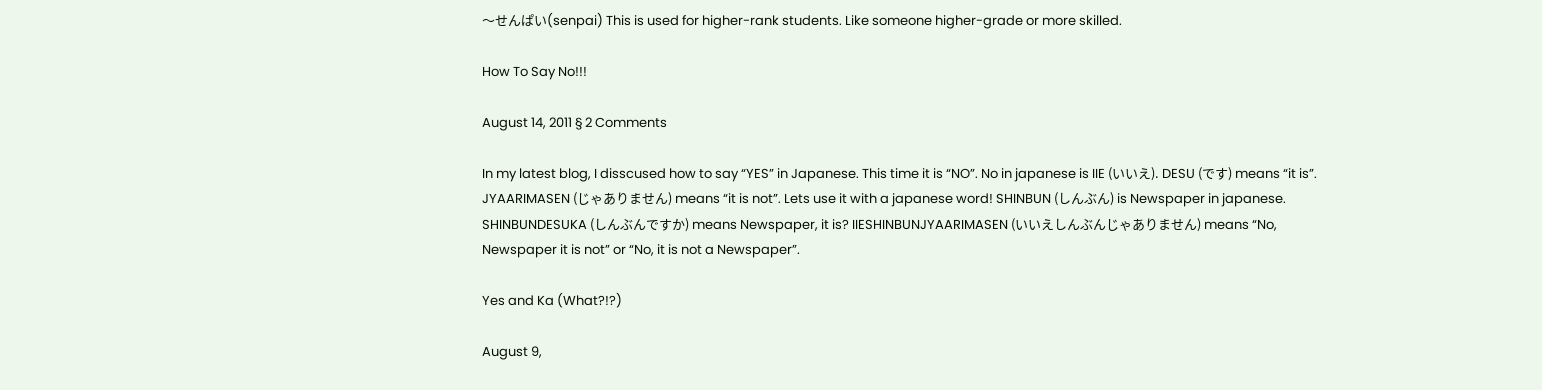〜せんぱい(senpai) This is used for higher-rank students. Like someone higher-grade or more skilled.

How To Say No!!!

August 14, 2011 § 2 Comments

In my latest blog, I disscused how to say “YES” in Japanese. This time it is “NO”. No in japanese is IIE (いいえ). DESU (です) means “it is”. JYAARIMASEN (じゃありません) means “it is not”. Lets use it with a japanese word! SHINBUN (しんぶん) is Newspaper in japanese. SHINBUNDESUKA (しんぶんですか) means Newspaper, it is? IIESHINBUNJYAARIMASEN (いいえしんぶんじゃありません) means “No, Newspaper it is not” or “No, it is not a Newspaper”.

Yes and Ka (What?!?)

August 9,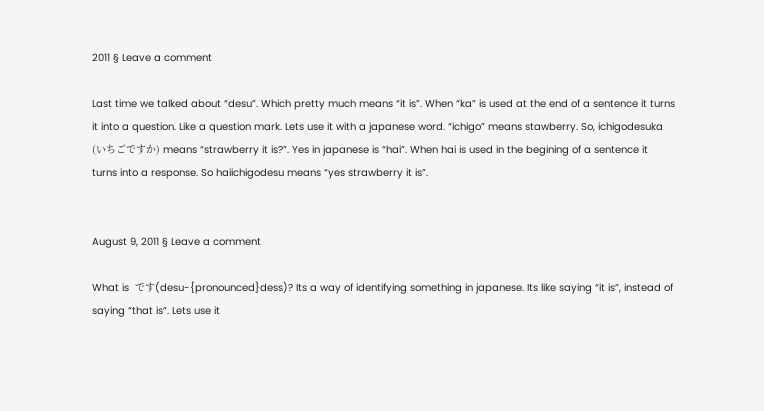2011 § Leave a comment

Last time we talked about “desu”. Which pretty much means “it is”. When “ka” is used at the end of a sentence it turns it into a question. Like a question mark. Lets use it with a japanese word. “ichigo” means stawberry. So, ichigodesuka (いちごですか) means “strawberry it is?”. Yes in japanese is “hai”. When hai is used in the begining of a sentence it turns into a response. So haiichigodesu means “yes strawberry it is”.


August 9, 2011 § Leave a comment

What is  です(desu-{pronounced}dess)? Its a way of identifying something in japanese. Its like saying “it is”, instead of saying “that is”. Lets use it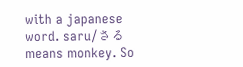with a japanese word. saru/さる means monkey. So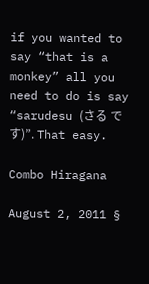if you wanted to say “that is a monkey” all you need to do is say “sarudesu (さる です)”. That easy.

Combo Hiragana

August 2, 2011 §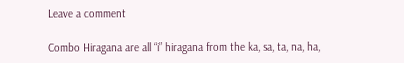Leave a comment

Combo Hiragana are all “i” hiragana from the ka, sa, ta, na, ha,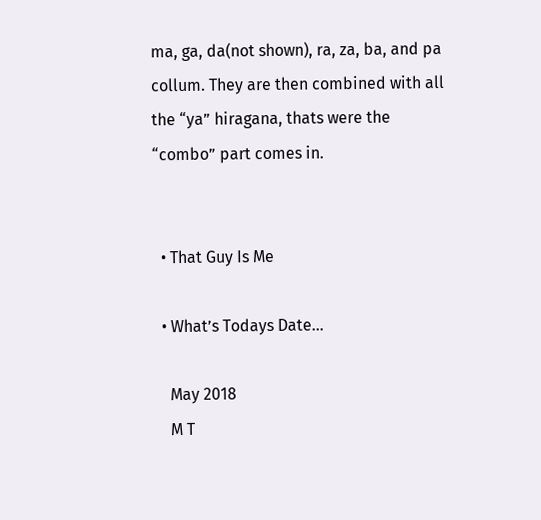ma, ga, da(not shown), ra, za, ba, and pa collum. They are then combined with all the “ya” hiragana, thats were the “combo” part comes in.


  • That Guy Is Me

  • What’s Todays Date…

    May 2018
    M T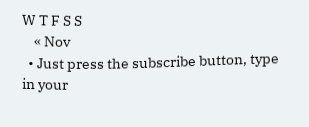W T F S S
    « Nov
  • Just press the subscribe button, type in your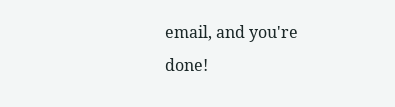email, and you're done!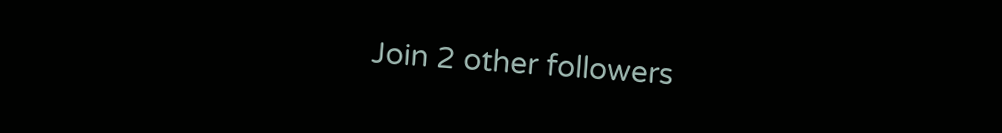Join 2 other followers